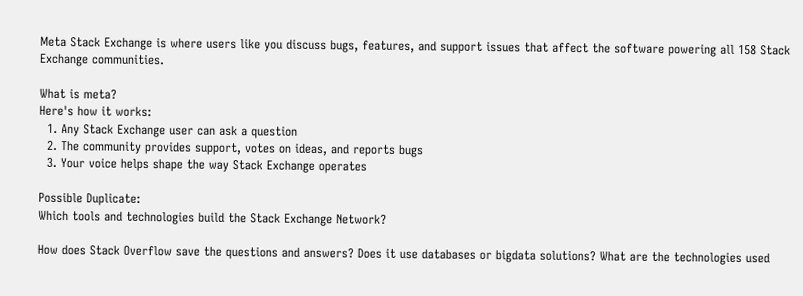Meta Stack Exchange is where users like you discuss bugs, features, and support issues that affect the software powering all 158 Stack Exchange communities.

What is meta?
Here's how it works:
  1. Any Stack Exchange user can ask a question
  2. The community provides support, votes on ideas, and reports bugs
  3. Your voice helps shape the way Stack Exchange operates

Possible Duplicate:
Which tools and technologies build the Stack Exchange Network?

How does Stack Overflow save the questions and answers? Does it use databases or bigdata solutions? What are the technologies used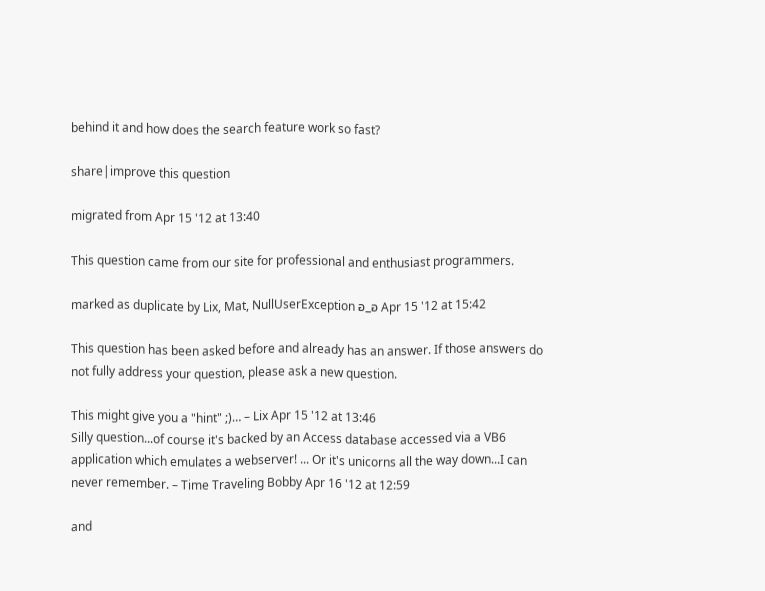behind it and how does the search feature work so fast?

share|improve this question

migrated from Apr 15 '12 at 13:40

This question came from our site for professional and enthusiast programmers.

marked as duplicate by Lix, Mat, NullUserException อ_อ Apr 15 '12 at 15:42

This question has been asked before and already has an answer. If those answers do not fully address your question, please ask a new question.

This might give you a "hint" ;)… – Lix Apr 15 '12 at 13:46
Silly question...of course it's backed by an Access database accessed via a VB6 application which emulates a webserver! ... Or it's unicorns all the way down...I can never remember. – Time Traveling Bobby Apr 16 '12 at 12:59

and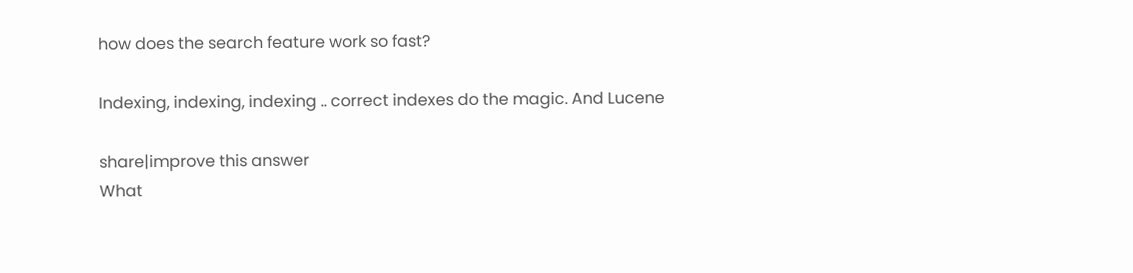how does the search feature work so fast?

Indexing, indexing, indexing .. correct indexes do the magic. And Lucene

share|improve this answer
What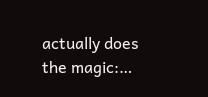actually does the magic:…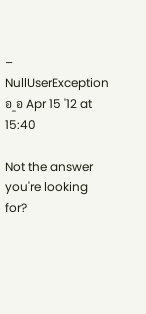– NullUserException อ_อ Apr 15 '12 at 15:40

Not the answer you're looking for?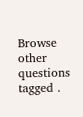Browse other questions tagged .